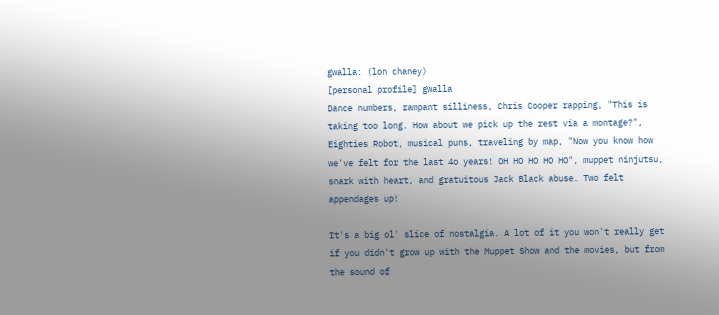gwalla: (lon chaney)
[personal profile] gwalla
Dance numbers, rampant silliness, Chris Cooper rapping, "This is taking too long. How about we pick up the rest via a montage?", Eighties Robot, musical puns, traveling by map, "Now you know how we've felt for the last 4o years! OH HO HO HO HO", muppet ninjutsu, snark with heart, and gratuitous Jack Black abuse. Two felt appendages up!

It's a big ol' slice of nostalgia. A lot of it you won't really get if you didn't grow up with the Muppet Show and the movies, but from the sound of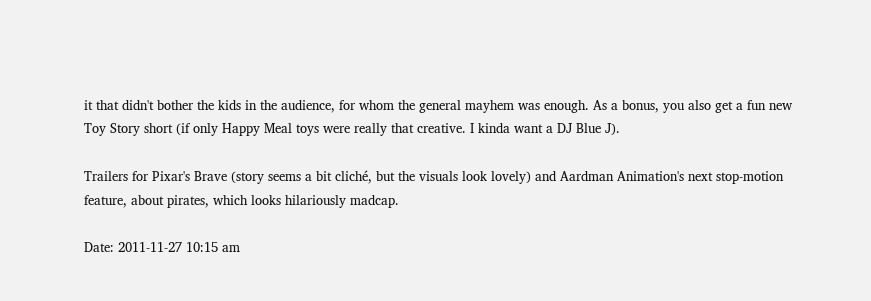it that didn't bother the kids in the audience, for whom the general mayhem was enough. As a bonus, you also get a fun new Toy Story short (if only Happy Meal toys were really that creative. I kinda want a DJ Blue J).

Trailers for Pixar's Brave (story seems a bit cliché, but the visuals look lovely) and Aardman Animation's next stop-motion feature, about pirates, which looks hilariously madcap.

Date: 2011-11-27 10:15 am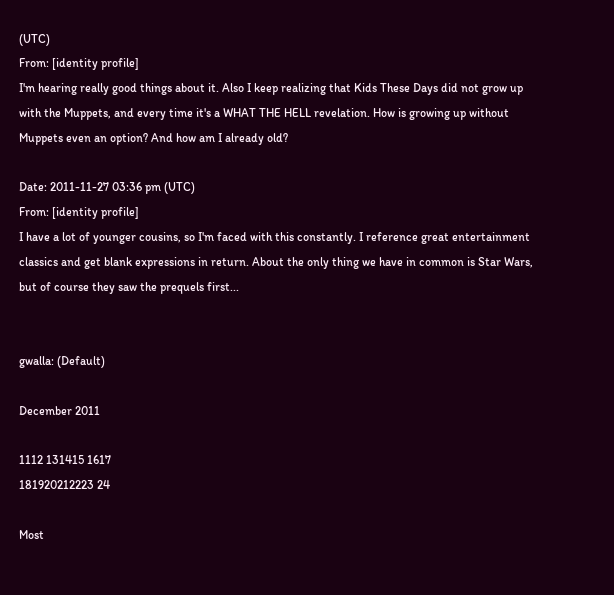(UTC)
From: [identity profile]
I'm hearing really good things about it. Also I keep realizing that Kids These Days did not grow up with the Muppets, and every time it's a WHAT THE HELL revelation. How is growing up without Muppets even an option? And how am I already old?

Date: 2011-11-27 03:36 pm (UTC)
From: [identity profile]
I have a lot of younger cousins, so I'm faced with this constantly. I reference great entertainment classics and get blank expressions in return. About the only thing we have in common is Star Wars, but of course they saw the prequels first...


gwalla: (Default)

December 2011

1112 131415 1617
181920212223 24

Most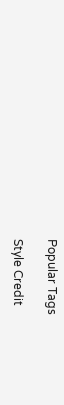Popular Tags

Style Credit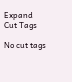Expand Cut Tags

No cut tags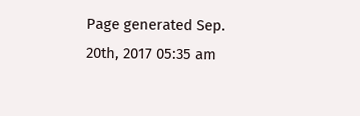Page generated Sep. 20th, 2017 05:35 am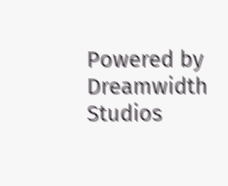Powered by Dreamwidth Studios